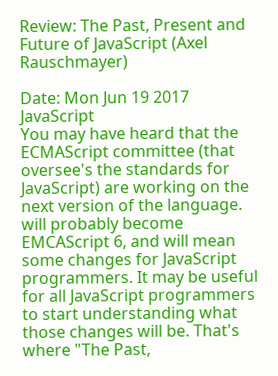Review: The Past, Present and Future of JavaScript (Axel Rauschmayer)

Date: Mon Jun 19 2017 JavaScript
You may have heard that the ECMAScript committee (that oversee's the standards for JavaScript) are working on the next version of the language. will probably become EMCAScript 6, and will mean some changes for JavaScript programmers. It may be useful for all JavaScript programmers to start understanding what those changes will be. That's where "The Past,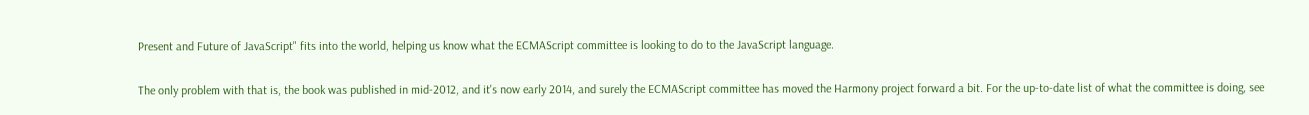Present and Future of JavaScript" fits into the world, helping us know what the ECMAScript committee is looking to do to the JavaScript language.

The only problem with that is, the book was published in mid-2012, and it's now early 2014, and surely the ECMAScript committee has moved the Harmony project forward a bit. For the up-to-date list of what the committee is doing, see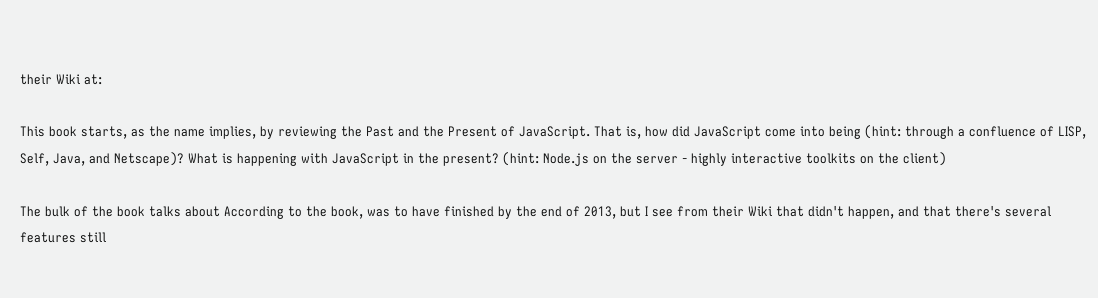their Wiki at:

This book starts, as the name implies, by reviewing the Past and the Present of JavaScript. That is, how did JavaScript come into being (hint: through a confluence of LISP, Self, Java, and Netscape)? What is happening with JavaScript in the present? (hint: Node.js on the server - highly interactive toolkits on the client)

The bulk of the book talks about According to the book, was to have finished by the end of 2013, but I see from their Wiki that didn't happen, and that there's several features still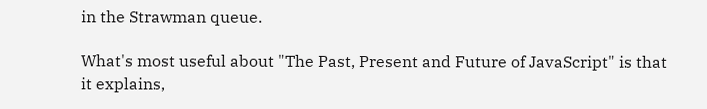in the Strawman queue.

What's most useful about "The Past, Present and Future of JavaScript" is that it explains,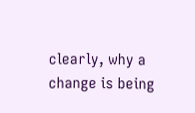clearly, why a change is being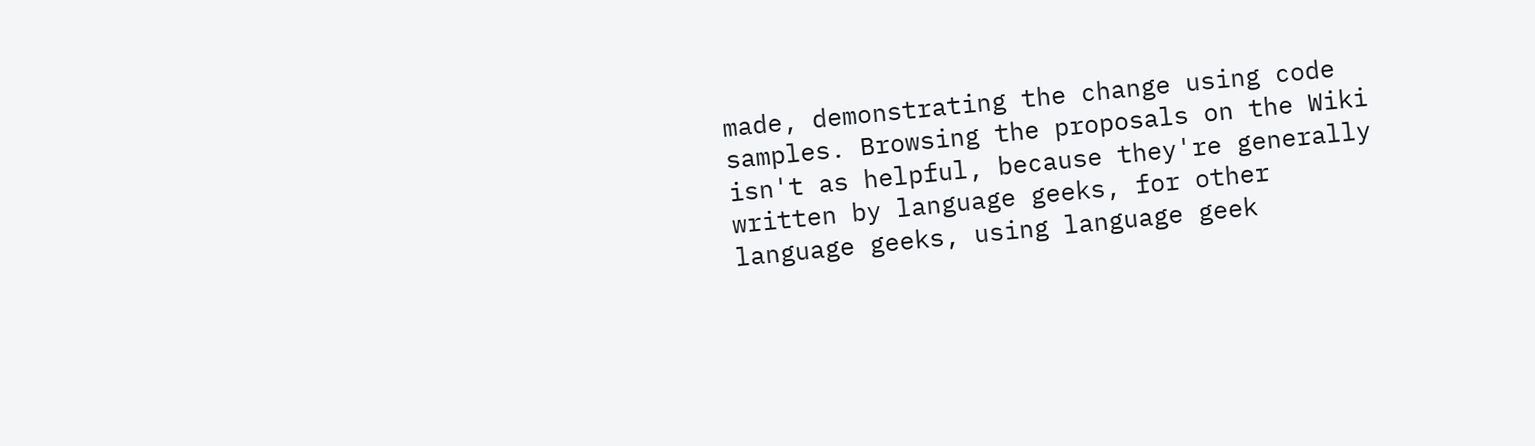made, demonstrating the change using code samples. Browsing the proposals on the Wiki isn't as helpful, because they're generally written by language geeks, for other language geeks, using language geek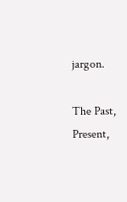jargon.

The Past, Present,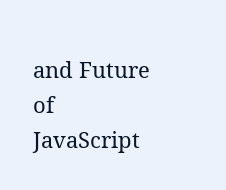and Future of JavaScript